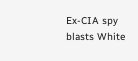Ex-CIA spy blasts White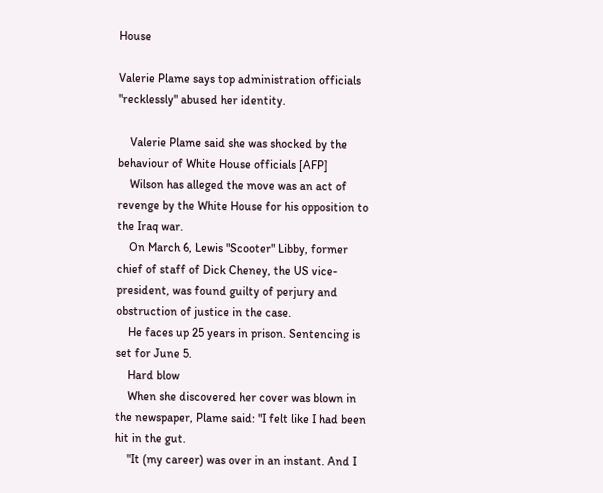House

Valerie Plame says top administration officials "recklessly" abused her identity.

    Valerie Plame said she was shocked by the behaviour of White House officials [AFP]
    Wilson has alleged the move was an act of revenge by the White House for his opposition to the Iraq war.
    On March 6, Lewis "Scooter" Libby, former chief of staff of Dick Cheney, the US vice-president, was found guilty of perjury and obstruction of justice in the case.
    He faces up 25 years in prison. Sentencing is set for June 5.
    Hard blow
    When she discovered her cover was blown in the newspaper, Plame said: "I felt like I had been hit in the gut.
    "It (my career) was over in an instant. And I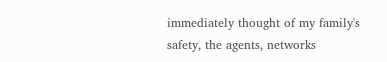immediately thought of my family's safety, the agents, networks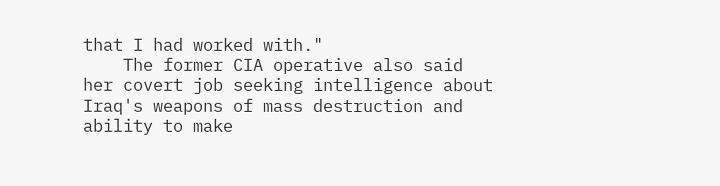that I had worked with."
    The former CIA operative also said her covert job seeking intelligence about Iraq's weapons of mass destruction and ability to make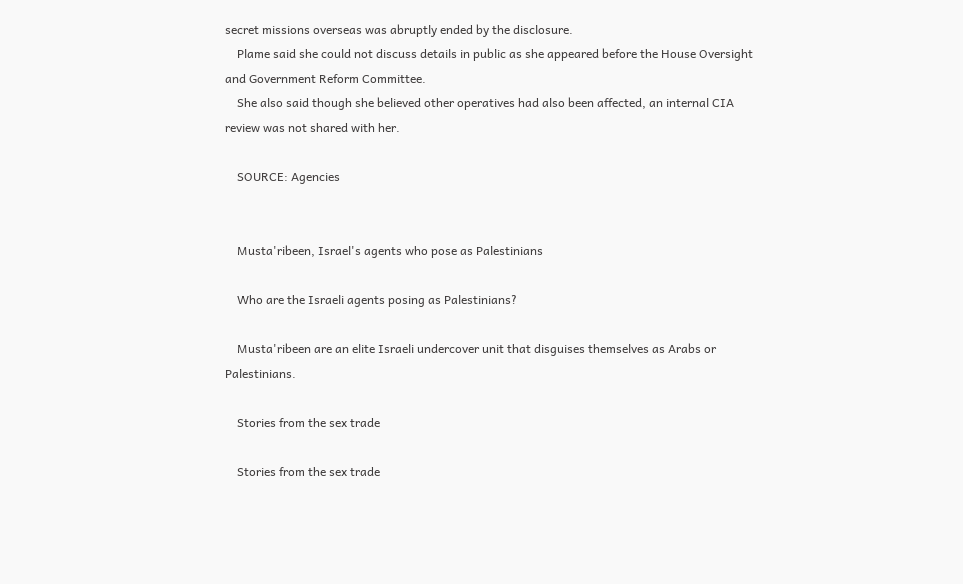secret missions overseas was abruptly ended by the disclosure.
    Plame said she could not discuss details in public as she appeared before the House Oversight and Government Reform Committee.
    She also said though she believed other operatives had also been affected, an internal CIA review was not shared with her.

    SOURCE: Agencies


    Musta'ribeen, Israel's agents who pose as Palestinians

    Who are the Israeli agents posing as Palestinians?

    Musta'ribeen are an elite Israeli undercover unit that disguises themselves as Arabs or Palestinians.

    Stories from the sex trade

    Stories from the sex trade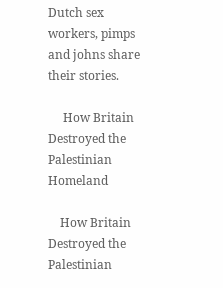Dutch sex workers, pimps and johns share their stories.

     How Britain Destroyed the Palestinian Homeland

    How Britain Destroyed the Palestinian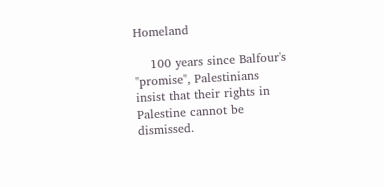Homeland

    100 years since Balfour's "promise", Palestinians insist that their rights in Palestine cannot be dismissed.